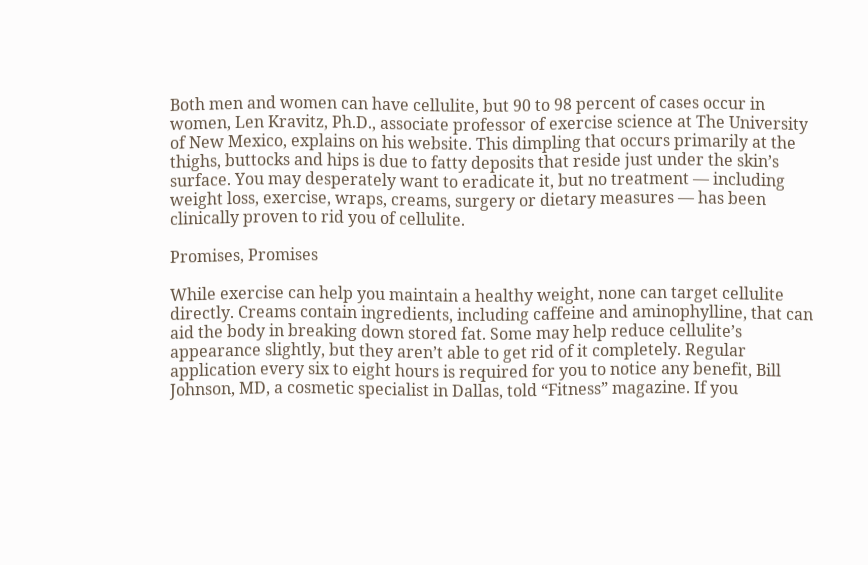Both men and women can have cellulite, but 90 to 98 percent of cases occur in women, Len Kravitz, Ph.D., associate professor of exercise science at The University of New Mexico, explains on his website. This dimpling that occurs primarily at the thighs, buttocks and hips is due to fatty deposits that reside just under the skin’s surface. You may desperately want to eradicate it, but no treatment — including weight loss, exercise, wraps, creams, surgery or dietary measures — has been clinically proven to rid you of cellulite.

Promises, Promises

While exercise can help you maintain a healthy weight, none can target cellulite directly. Creams contain ingredients, including caffeine and aminophylline, that can aid the body in breaking down stored fat. Some may help reduce cellulite’s appearance slightly, but they aren’t able to get rid of it completely. Regular application every six to eight hours is required for you to notice any benefit, Bill Johnson, MD, a cosmetic specialist in Dallas, told “Fitness” magazine. If you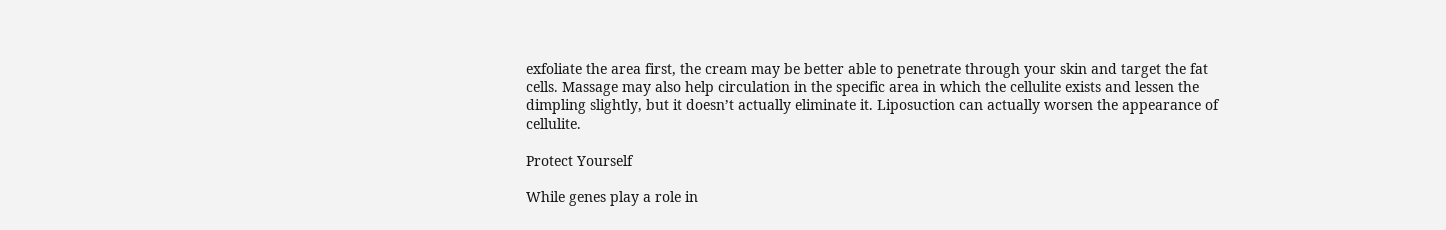exfoliate the area first, the cream may be better able to penetrate through your skin and target the fat cells. Massage may also help circulation in the specific area in which the cellulite exists and lessen the dimpling slightly, but it doesn’t actually eliminate it. Liposuction can actually worsen the appearance of cellulite.

Protect Yourself

While genes play a role in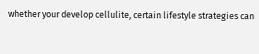whether your develop cellulite, certain lifestyle strategies can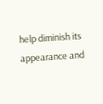help diminish its appearance and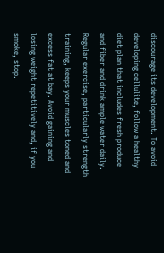discourage its development. To avoid developing cellulite, follow a healthy diet plan that includes fresh produce and fiber and drink ample water daily. Regular exercise, particularly strength training, keeps your muscles toned and excess fat at bay. Avoid gaining and losing weight repetitively and, if you smoke, stop.